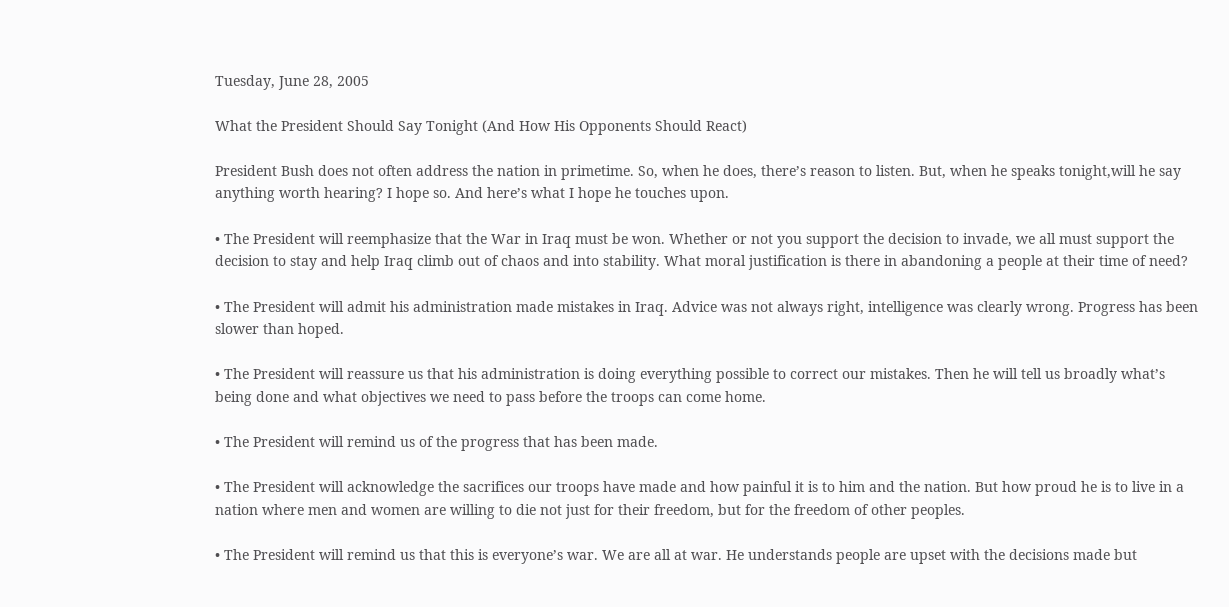Tuesday, June 28, 2005

What the President Should Say Tonight (And How His Opponents Should React)

President Bush does not often address the nation in primetime. So, when he does, there’s reason to listen. But, when he speaks tonight,will he say anything worth hearing? I hope so. And here’s what I hope he touches upon.

• The President will reemphasize that the War in Iraq must be won. Whether or not you support the decision to invade, we all must support the decision to stay and help Iraq climb out of chaos and into stability. What moral justification is there in abandoning a people at their time of need?

• The President will admit his administration made mistakes in Iraq. Advice was not always right, intelligence was clearly wrong. Progress has been slower than hoped.

• The President will reassure us that his administration is doing everything possible to correct our mistakes. Then he will tell us broadly what’s being done and what objectives we need to pass before the troops can come home.

• The President will remind us of the progress that has been made.

• The President will acknowledge the sacrifices our troops have made and how painful it is to him and the nation. But how proud he is to live in a nation where men and women are willing to die not just for their freedom, but for the freedom of other peoples.

• The President will remind us that this is everyone’s war. We are all at war. He understands people are upset with the decisions made but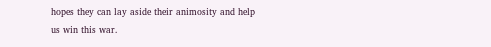hopes they can lay aside their animosity and help us win this war.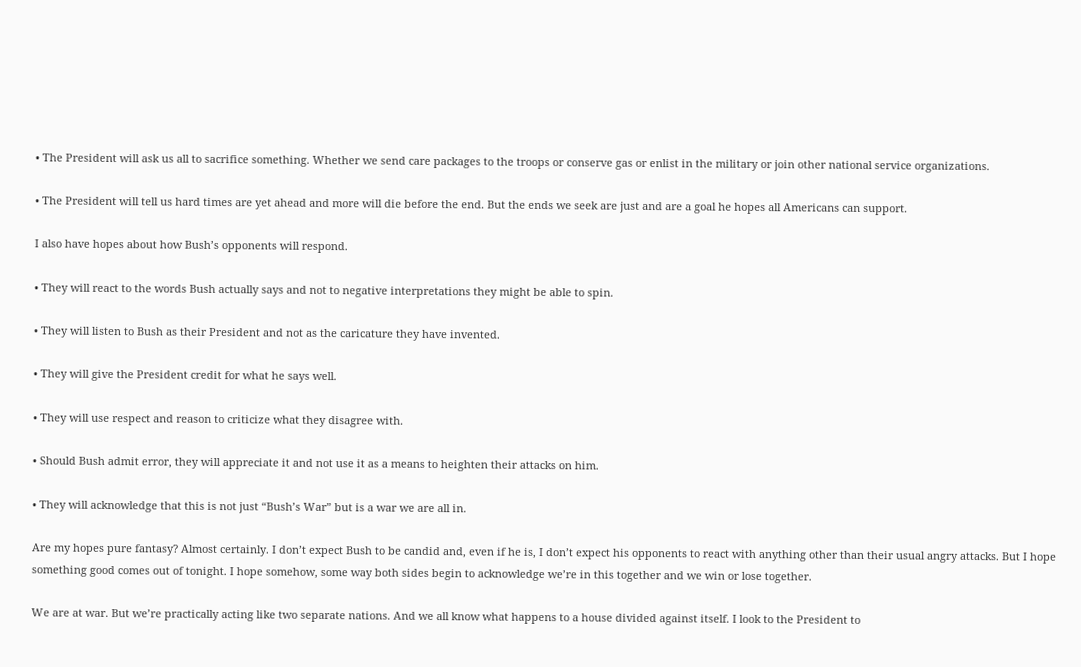• The President will ask us all to sacrifice something. Whether we send care packages to the troops or conserve gas or enlist in the military or join other national service organizations.

• The President will tell us hard times are yet ahead and more will die before the end. But the ends we seek are just and are a goal he hopes all Americans can support.

I also have hopes about how Bush’s opponents will respond.

• They will react to the words Bush actually says and not to negative interpretations they might be able to spin.

• They will listen to Bush as their President and not as the caricature they have invented.

• They will give the President credit for what he says well.

• They will use respect and reason to criticize what they disagree with.

• Should Bush admit error, they will appreciate it and not use it as a means to heighten their attacks on him.

• They will acknowledge that this is not just “Bush’s War” but is a war we are all in.

Are my hopes pure fantasy? Almost certainly. I don’t expect Bush to be candid and, even if he is, I don’t expect his opponents to react with anything other than their usual angry attacks. But I hope something good comes out of tonight. I hope somehow, some way both sides begin to acknowledge we’re in this together and we win or lose together.

We are at war. But we’re practically acting like two separate nations. And we all know what happens to a house divided against itself. I look to the President to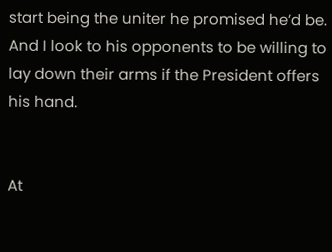start being the uniter he promised he’d be. And I look to his opponents to be willing to lay down their arms if the President offers his hand.


At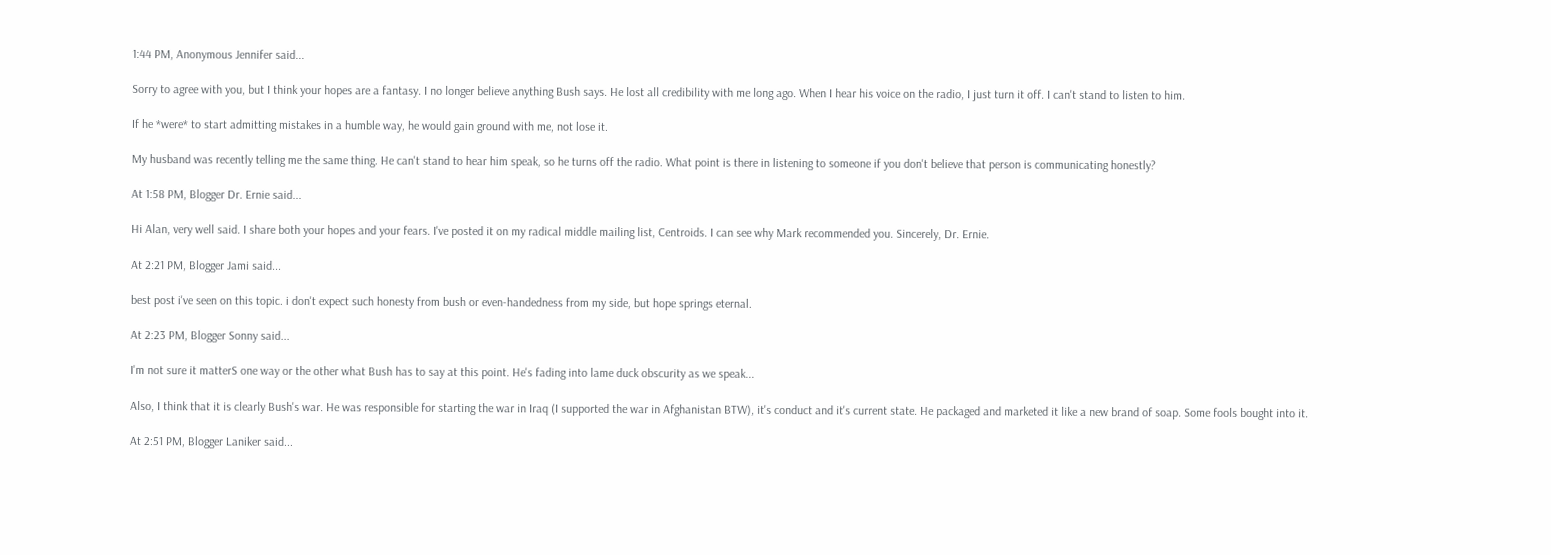1:44 PM, Anonymous Jennifer said...

Sorry to agree with you, but I think your hopes are a fantasy. I no longer believe anything Bush says. He lost all credibility with me long ago. When I hear his voice on the radio, I just turn it off. I can't stand to listen to him.

If he *were* to start admitting mistakes in a humble way, he would gain ground with me, not lose it.

My husband was recently telling me the same thing. He can't stand to hear him speak, so he turns off the radio. What point is there in listening to someone if you don't believe that person is communicating honestly?

At 1:58 PM, Blogger Dr. Ernie said...

Hi Alan, very well said. I share both your hopes and your fears. I've posted it on my radical middle mailing list, Centroids. I can see why Mark recommended you. Sincerely, Dr. Ernie.

At 2:21 PM, Blogger Jami said...

best post i've seen on this topic. i don't expect such honesty from bush or even-handedness from my side, but hope springs eternal.

At 2:23 PM, Blogger Sonny said...

I'm not sure it matterS one way or the other what Bush has to say at this point. He's fading into lame duck obscurity as we speak...

Also, I think that it is clearly Bush's war. He was responsible for starting the war in Iraq (I supported the war in Afghanistan BTW), it's conduct and it's current state. He packaged and marketed it like a new brand of soap. Some fools bought into it.

At 2:51 PM, Blogger Laniker said...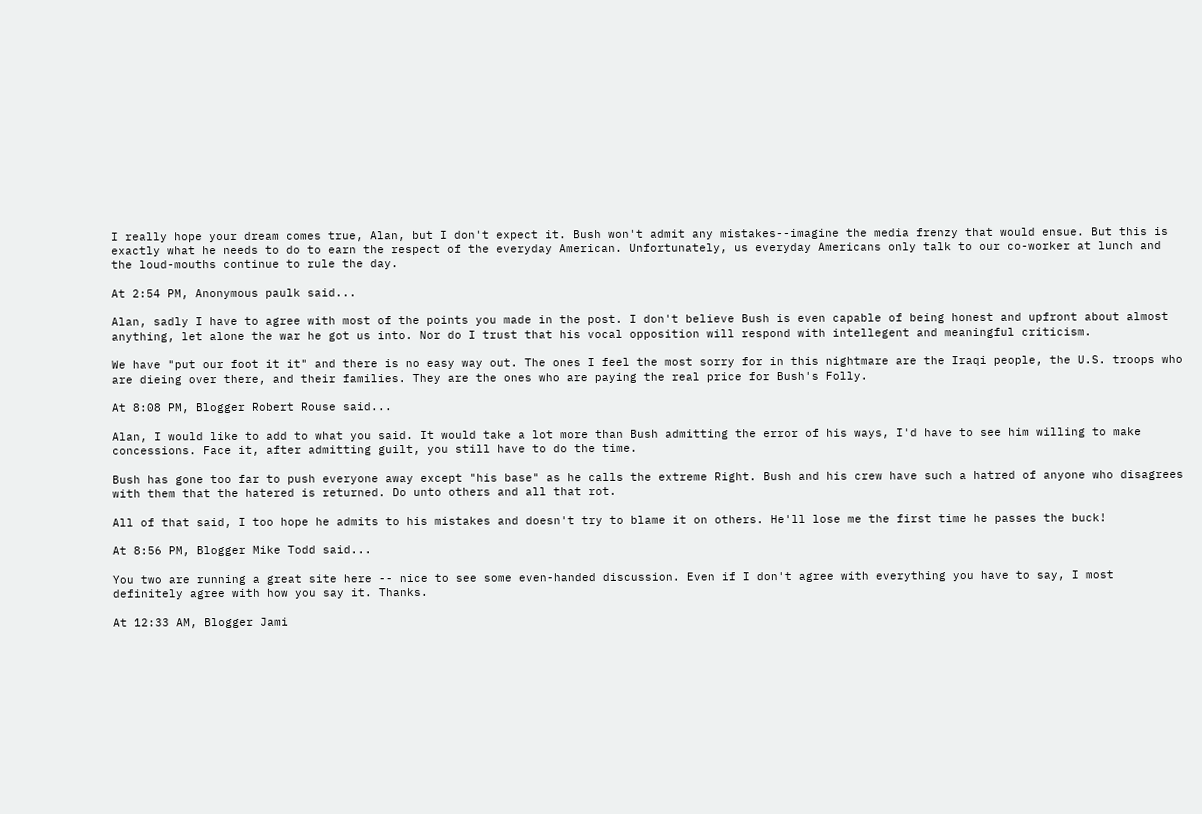I really hope your dream comes true, Alan, but I don't expect it. Bush won't admit any mistakes--imagine the media frenzy that would ensue. But this is exactly what he needs to do to earn the respect of the everyday American. Unfortunately, us everyday Americans only talk to our co-worker at lunch and the loud-mouths continue to rule the day.

At 2:54 PM, Anonymous paulk said...

Alan, sadly I have to agree with most of the points you made in the post. I don't believe Bush is even capable of being honest and upfront about almost anything, let alone the war he got us into. Nor do I trust that his vocal opposition will respond with intellegent and meaningful criticism.

We have "put our foot it it" and there is no easy way out. The ones I feel the most sorry for in this nightmare are the Iraqi people, the U.S. troops who are dieing over there, and their families. They are the ones who are paying the real price for Bush's Folly.

At 8:08 PM, Blogger Robert Rouse said...

Alan, I would like to add to what you said. It would take a lot more than Bush admitting the error of his ways, I'd have to see him willing to make concessions. Face it, after admitting guilt, you still have to do the time.

Bush has gone too far to push everyone away except "his base" as he calls the extreme Right. Bush and his crew have such a hatred of anyone who disagrees with them that the hatered is returned. Do unto others and all that rot.

All of that said, I too hope he admits to his mistakes and doesn't try to blame it on others. He'll lose me the first time he passes the buck!

At 8:56 PM, Blogger Mike Todd said...

You two are running a great site here -- nice to see some even-handed discussion. Even if I don't agree with everything you have to say, I most definitely agree with how you say it. Thanks.

At 12:33 AM, Blogger Jami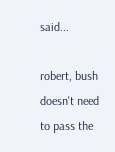said...

robert, bush doesn't need to pass the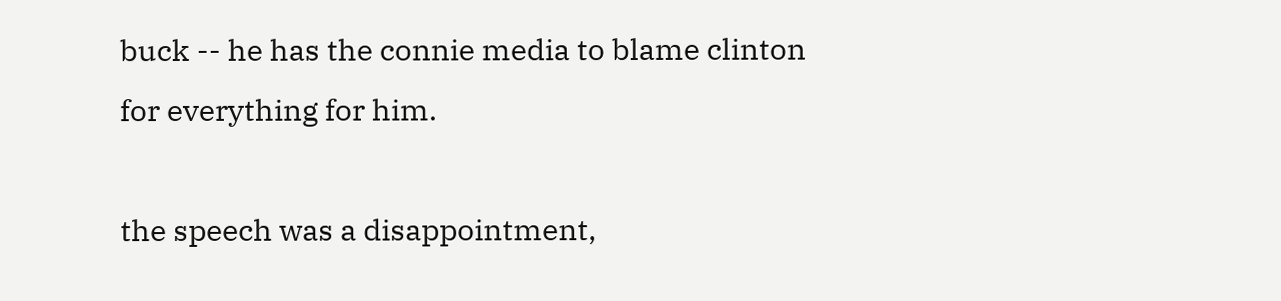buck -- he has the connie media to blame clinton for everything for him.

the speech was a disappointment,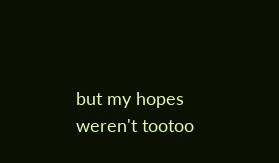but my hopes weren't tootoo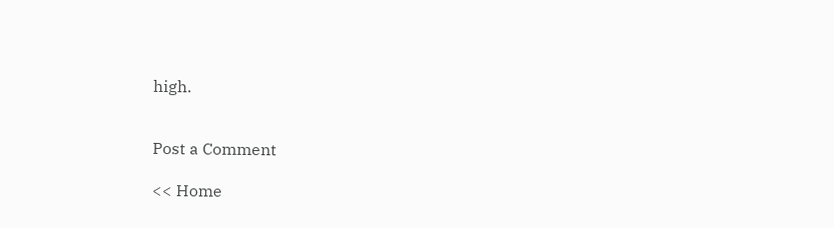high.


Post a Comment

<< Home